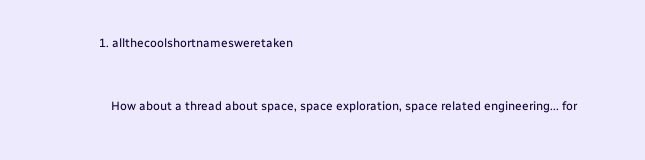1. allthecoolshortnamesweretaken


    How about a thread about space, space exploration, space related engineering... for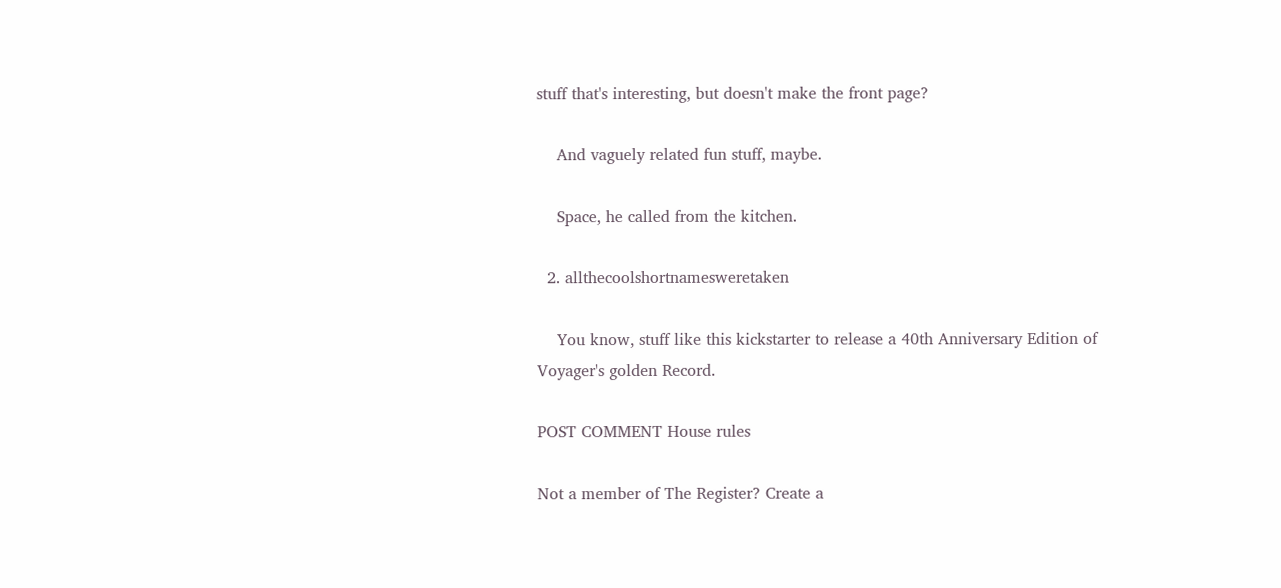stuff that's interesting, but doesn't make the front page?

    And vaguely related fun stuff, maybe.

    Space, he called from the kitchen.

  2. allthecoolshortnamesweretaken

    You know, stuff like this kickstarter to release a 40th Anniversary Edition of Voyager's golden Record.

POST COMMENT House rules

Not a member of The Register? Create a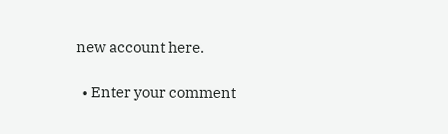new account here.

  • Enter your comment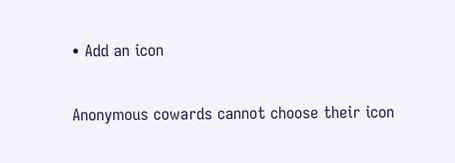• Add an icon

Anonymous cowards cannot choose their icon